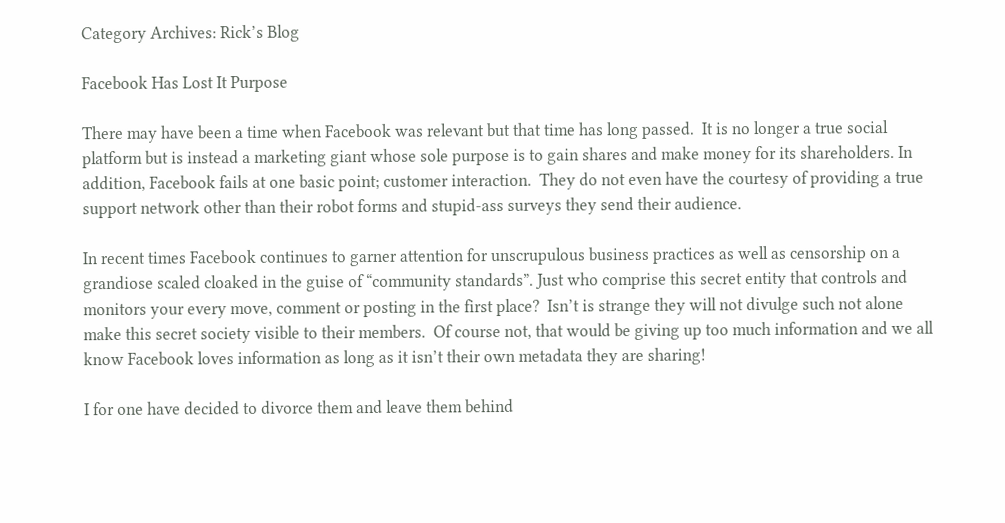Category Archives: Rick’s Blog

Facebook Has Lost It Purpose

There may have been a time when Facebook was relevant but that time has long passed.  It is no longer a true social platform but is instead a marketing giant whose sole purpose is to gain shares and make money for its shareholders. In addition, Facebook fails at one basic point; customer interaction.  They do not even have the courtesy of providing a true support network other than their robot forms and stupid-ass surveys they send their audience.

In recent times Facebook continues to garner attention for unscrupulous business practices as well as censorship on a grandiose scaled cloaked in the guise of “community standards”. Just who comprise this secret entity that controls and monitors your every move, comment or posting in the first place?  Isn’t is strange they will not divulge such not alone make this secret society visible to their members.  Of course not, that would be giving up too much information and we all know Facebook loves information as long as it isn’t their own metadata they are sharing!

I for one have decided to divorce them and leave them behind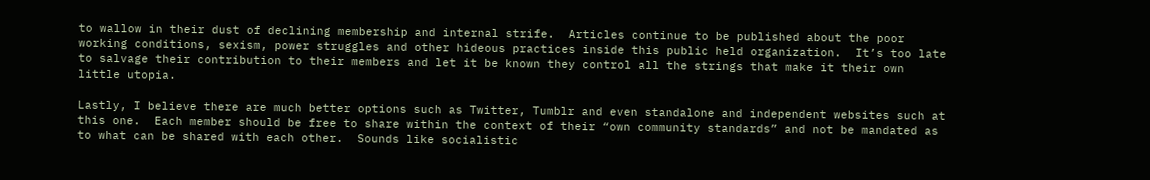to wallow in their dust of declining membership and internal strife.  Articles continue to be published about the poor working conditions, sexism, power struggles and other hideous practices inside this public held organization.  It’s too late to salvage their contribution to their members and let it be known they control all the strings that make it their own little utopia.

Lastly, I believe there are much better options such as Twitter, Tumblr and even standalone and independent websites such at this one.  Each member should be free to share within the context of their “own community standards” and not be mandated as to what can be shared with each other.  Sounds like socialistic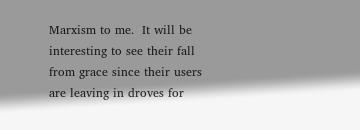Marxism to me.  It will be interesting to see their fall from grace since their users are leaving in droves for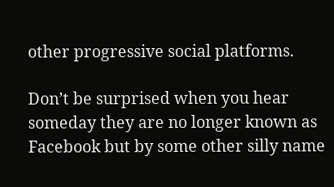other progressive social platforms.

Don’t be surprised when you hear someday they are no longer known as Facebook but by some other silly name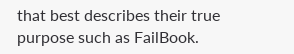that best describes their true purpose such as FailBook.